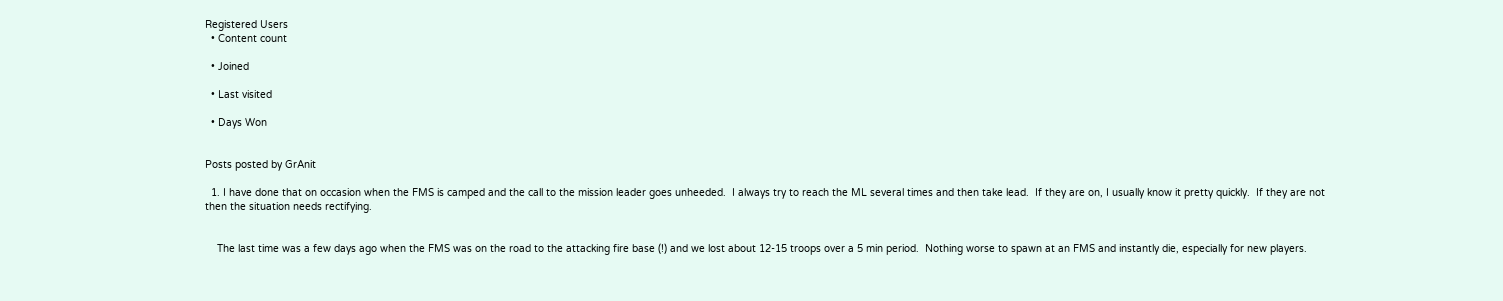Registered Users
  • Content count

  • Joined

  • Last visited

  • Days Won


Posts posted by GrAnit

  1. I have done that on occasion when the FMS is camped and the call to the mission leader goes unheeded.  I always try to reach the ML several times and then take lead.  If they are on, I usually know it pretty quickly.  If they are not then the situation needs rectifying.


    The last time was a few days ago when the FMS was on the road to the attacking fire base (!) and we lost about 12-15 troops over a 5 min period.  Nothing worse to spawn at an FMS and instantly die, especially for new players.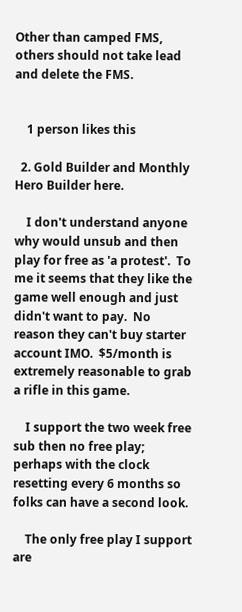Other than camped FMS, others should not take lead and delete the FMS.


    1 person likes this

  2. Gold Builder and Monthly Hero Builder here.

    I don't understand anyone why would unsub and then play for free as 'a protest'.  To me it seems that they like the game well enough and just didn't want to pay.  No reason they can't buy starter account IMO.  $5/month is extremely reasonable to grab a rifle in this game.

    I support the two week free sub then no free play; perhaps with the clock resetting every 6 months so folks can have a second look.

    The only free play I support are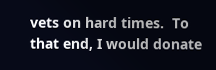vets on hard times.  To that end, I would donate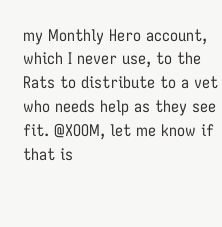my Monthly Hero account, which I never use, to the Rats to distribute to a vet who needs help as they see fit. @XOOM, let me know if that is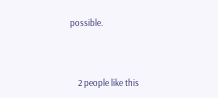possible.




    2 people like this